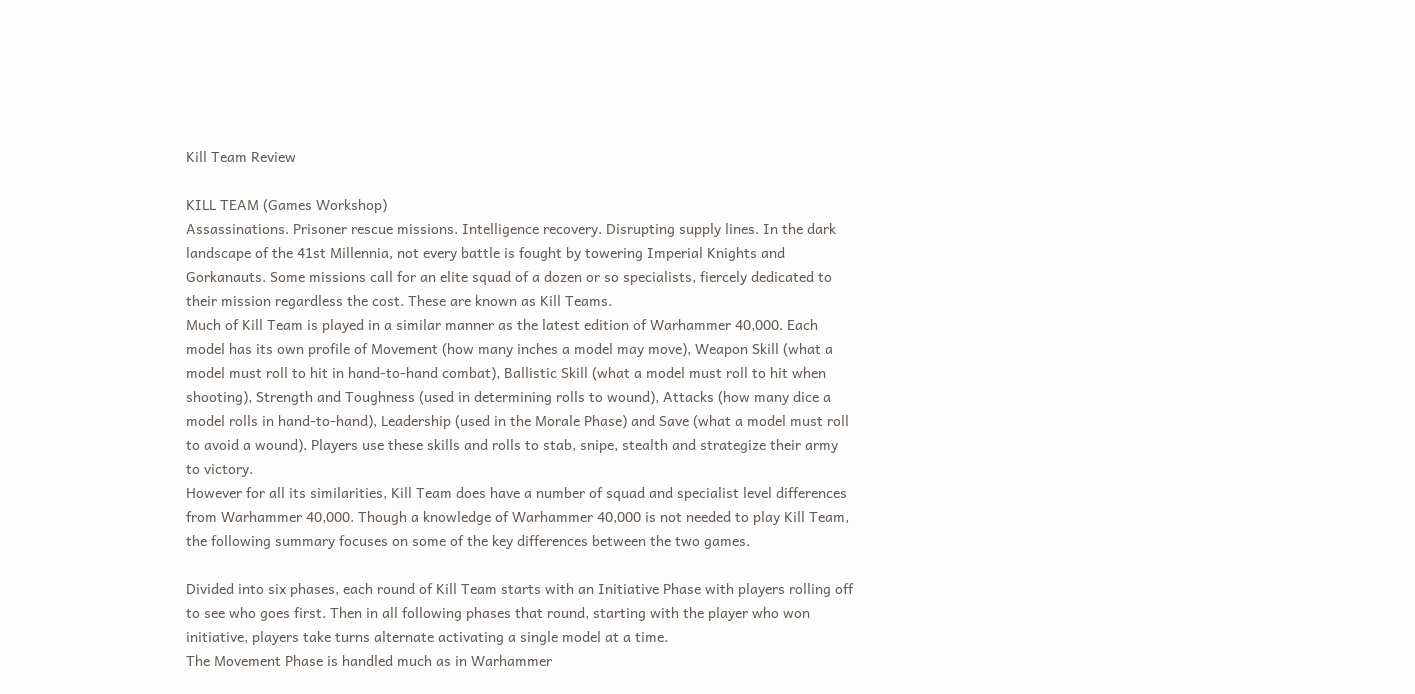Kill Team Review

KILL TEAM (Games Workshop)
Assassinations. Prisoner rescue missions. Intelligence recovery. Disrupting supply lines. In the dark landscape of the 41st Millennia, not every battle is fought by towering Imperial Knights and Gorkanauts. Some missions call for an elite squad of a dozen or so specialists, fiercely dedicated to their mission regardless the cost. These are known as Kill Teams.
Much of Kill Team is played in a similar manner as the latest edition of Warhammer 40,000. Each model has its own profile of Movement (how many inches a model may move), Weapon Skill (what a model must roll to hit in hand-to-hand combat), Ballistic Skill (what a model must roll to hit when shooting), Strength and Toughness (used in determining rolls to wound), Attacks (how many dice a model rolls in hand-to-hand), Leadership (used in the Morale Phase) and Save (what a model must roll to avoid a wound). Players use these skills and rolls to stab, snipe, stealth and strategize their army to victory.
However for all its similarities, Kill Team does have a number of squad and specialist level differences from Warhammer 40,000. Though a knowledge of Warhammer 40,000 is not needed to play Kill Team, the following summary focuses on some of the key differences between the two games.

Divided into six phases, each round of Kill Team starts with an Initiative Phase with players rolling off to see who goes first. Then in all following phases that round, starting with the player who won initiative, players take turns alternate activating a single model at a time.
The Movement Phase is handled much as in Warhammer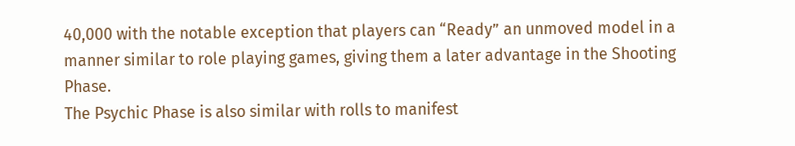40,000 with the notable exception that players can “Ready” an unmoved model in a manner similar to role playing games, giving them a later advantage in the Shooting Phase.
The Psychic Phase is also similar with rolls to manifest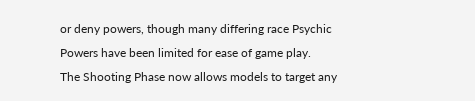or deny powers, though many differing race Psychic Powers have been limited for ease of game play.
The Shooting Phase now allows models to target any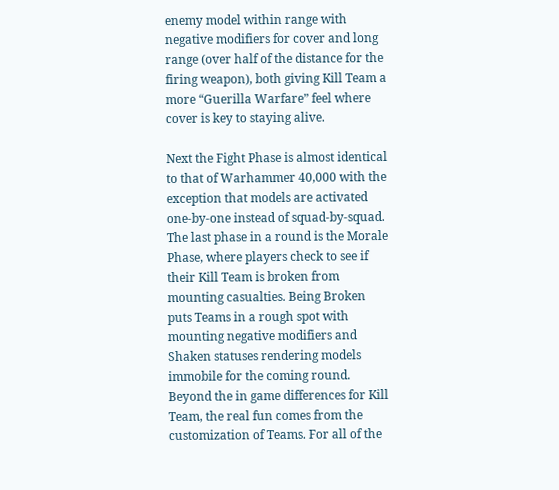enemy model within range with negative modifiers for cover and long range (over half of the distance for the firing weapon), both giving Kill Team a more “Guerilla Warfare” feel where cover is key to staying alive.

Next the Fight Phase is almost identical to that of Warhammer 40,000 with the exception that models are activated one-by-one instead of squad-by-squad.
The last phase in a round is the Morale Phase, where players check to see if their Kill Team is broken from mounting casualties. Being Broken puts Teams in a rough spot with mounting negative modifiers and Shaken statuses rendering models immobile for the coming round.
Beyond the in game differences for Kill Team, the real fun comes from the customization of Teams. For all of the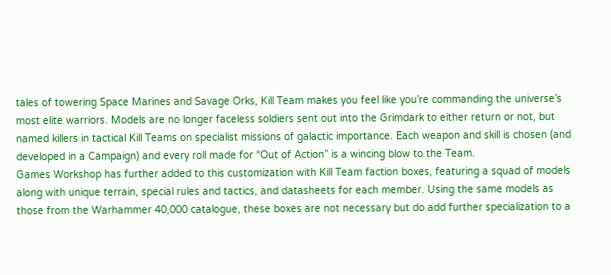tales of towering Space Marines and Savage Orks, Kill Team makes you feel like you’re commanding the universe’s most elite warriors. Models are no longer faceless soldiers sent out into the Grimdark to either return or not, but named killers in tactical Kill Teams on specialist missions of galactic importance. Each weapon and skill is chosen (and developed in a Campaign) and every roll made for “Out of Action” is a wincing blow to the Team.
Games Workshop has further added to this customization with Kill Team faction boxes, featuring a squad of models along with unique terrain, special rules and tactics, and datasheets for each member. Using the same models as those from the Warhammer 40,000 catalogue, these boxes are not necessary but do add further specialization to a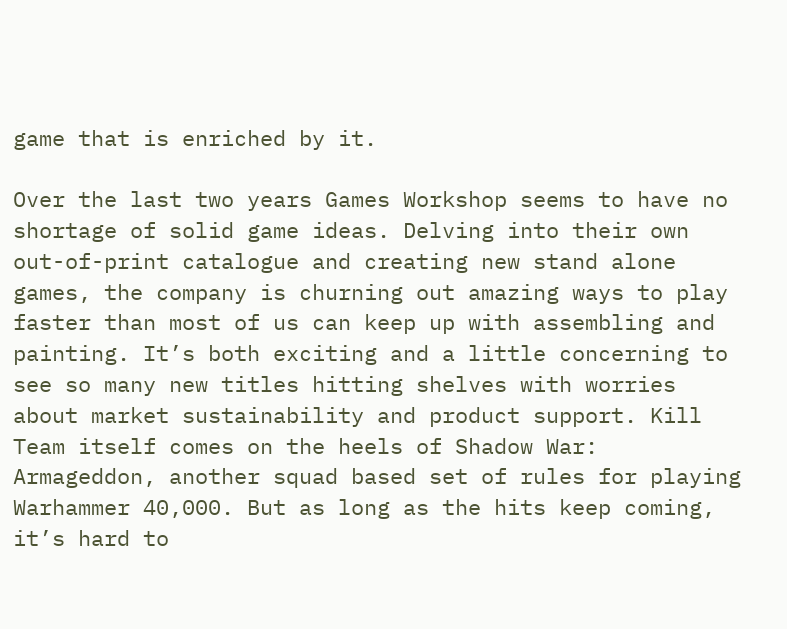game that is enriched by it.

Over the last two years Games Workshop seems to have no shortage of solid game ideas. Delving into their own out-of-print catalogue and creating new stand alone games, the company is churning out amazing ways to play faster than most of us can keep up with assembling and painting. It’s both exciting and a little concerning to see so many new titles hitting shelves with worries about market sustainability and product support. Kill Team itself comes on the heels of Shadow War: Armageddon, another squad based set of rules for playing Warhammer 40,000. But as long as the hits keep coming, it’s hard to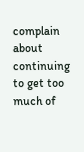complain about continuing to get too much of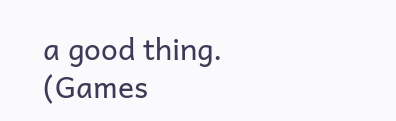a good thing. (Games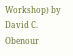Workshop) by David C. Obenour